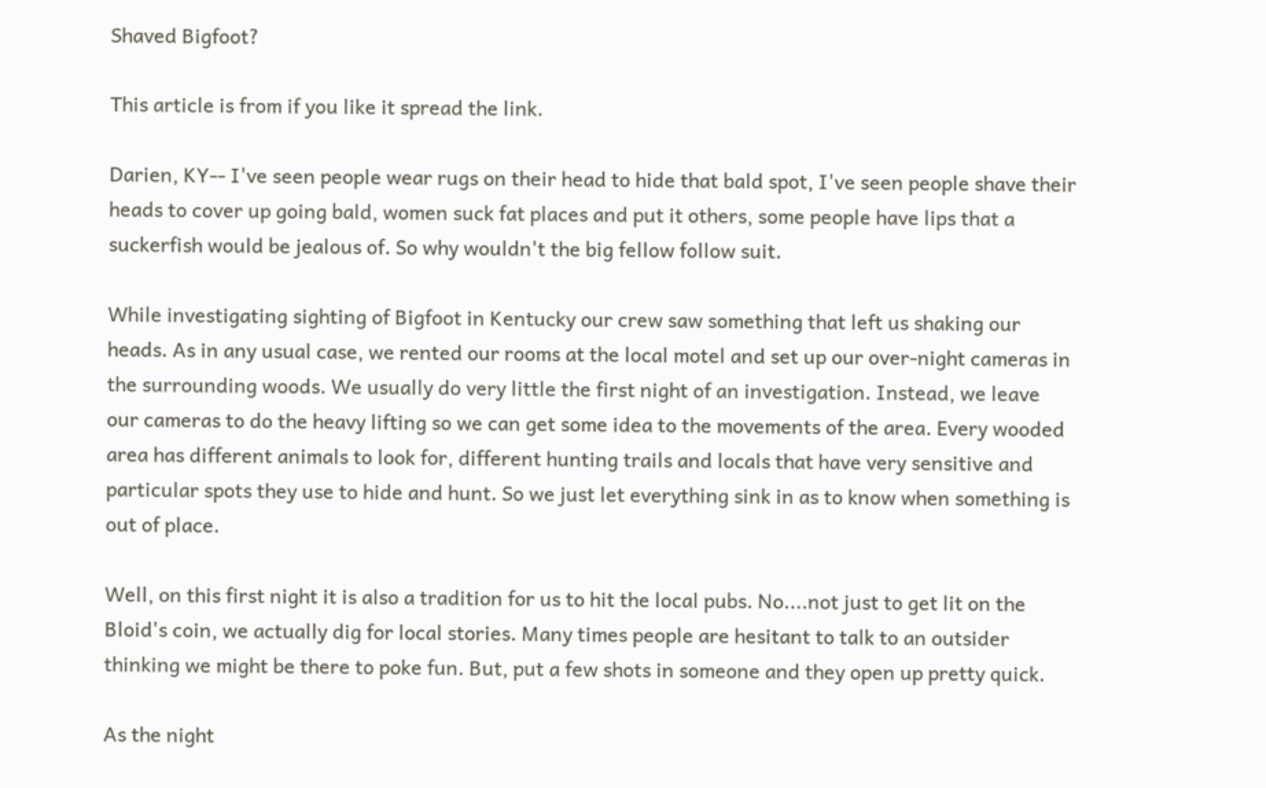Shaved Bigfoot?

This article is from if you like it spread the link.

Darien, KY-- I've seen people wear rugs on their head to hide that bald spot, I've seen people shave their heads to cover up going bald, women suck fat places and put it others, some people have lips that a suckerfish would be jealous of. So why wouldn't the big fellow follow suit.

While investigating sighting of Bigfoot in Kentucky our crew saw something that left us shaking our heads. As in any usual case, we rented our rooms at the local motel and set up our over-night cameras in the surrounding woods. We usually do very little the first night of an investigation. Instead, we leave our cameras to do the heavy lifting so we can get some idea to the movements of the area. Every wooded area has different animals to look for, different hunting trails and locals that have very sensitive and particular spots they use to hide and hunt. So we just let everything sink in as to know when something is out of place.

Well, on this first night it is also a tradition for us to hit the local pubs. No....not just to get lit on the Bloid's coin, we actually dig for local stories. Many times people are hesitant to talk to an outsider thinking we might be there to poke fun. But, put a few shots in someone and they open up pretty quick.

As the night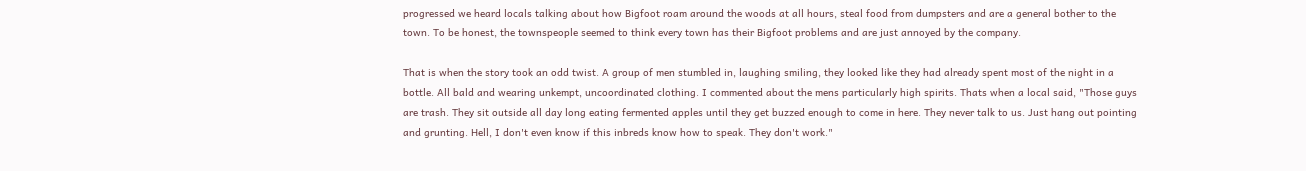progressed we heard locals talking about how Bigfoot roam around the woods at all hours, steal food from dumpsters and are a general bother to the town. To be honest, the townspeople seemed to think every town has their Bigfoot problems and are just annoyed by the company.

That is when the story took an odd twist. A group of men stumbled in, laughing smiling, they looked like they had already spent most of the night in a bottle. All bald and wearing unkempt, uncoordinated clothing. I commented about the mens particularly high spirits. Thats when a local said, "Those guys are trash. They sit outside all day long eating fermented apples until they get buzzed enough to come in here. They never talk to us. Just hang out pointing and grunting. Hell, I don't even know if this inbreds know how to speak. They don't work."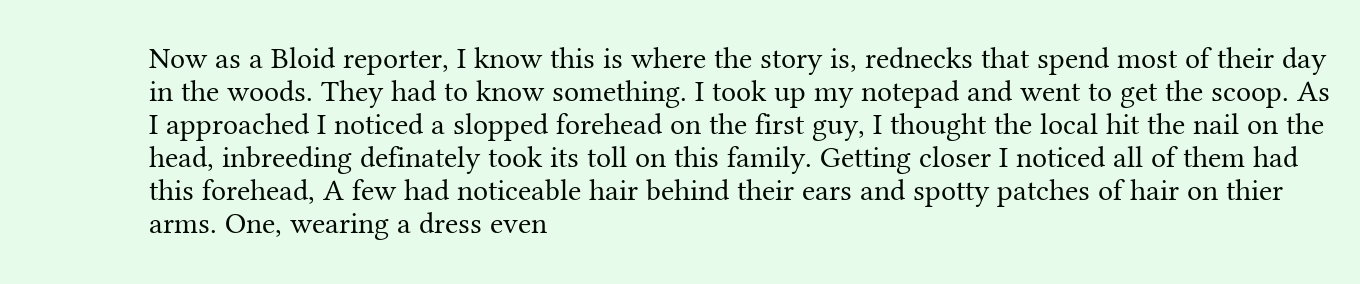Now as a Bloid reporter, I know this is where the story is, rednecks that spend most of their day in the woods. They had to know something. I took up my notepad and went to get the scoop. As I approached I noticed a slopped forehead on the first guy, I thought the local hit the nail on the head, inbreeding definately took its toll on this family. Getting closer I noticed all of them had this forehead, A few had noticeable hair behind their ears and spotty patches of hair on thier arms. One, wearing a dress even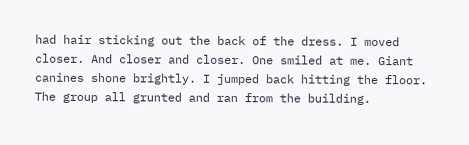had hair sticking out the back of the dress. I moved closer. And closer and closer. One smiled at me. Giant canines shone brightly. I jumped back hitting the floor. The group all grunted and ran from the building.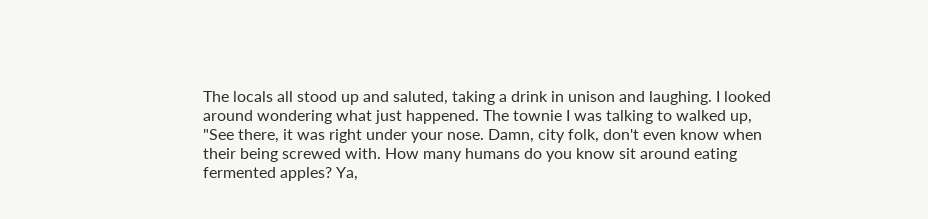The locals all stood up and saluted, taking a drink in unison and laughing. I looked around wondering what just happened. The townie I was talking to walked up, "See there, it was right under your nose. Damn, city folk, don't even know when their being screwed with. How many humans do you know sit around eating fermented apples? Ya,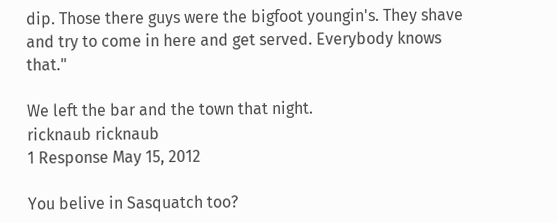dip. Those there guys were the bigfoot youngin's. They shave and try to come in here and get served. Everybody knows that."

We left the bar and the town that night.
ricknaub ricknaub
1 Response May 15, 2012

You belive in Sasquatch too?